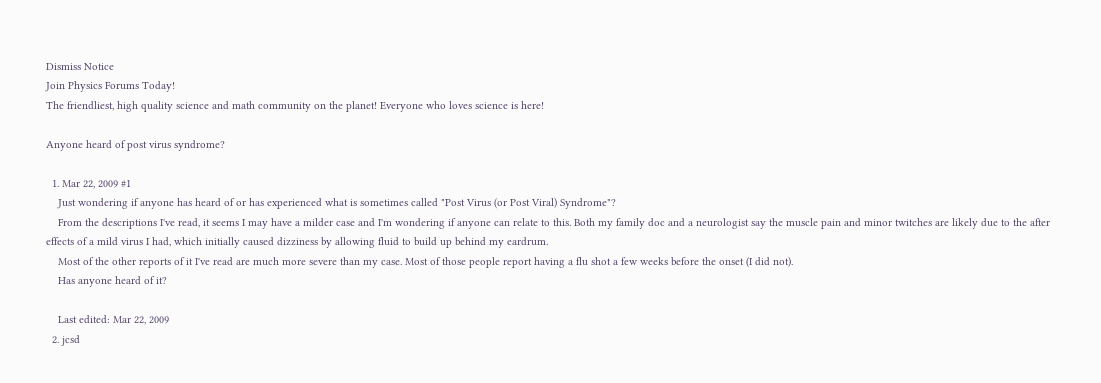Dismiss Notice
Join Physics Forums Today!
The friendliest, high quality science and math community on the planet! Everyone who loves science is here!

Anyone heard of post virus syndrome?

  1. Mar 22, 2009 #1
    Just wondering if anyone has heard of or has experienced what is sometimes called "Post Virus (or Post Viral) Syndrome"?
    From the descriptions I've read, it seems I may have a milder case and I'm wondering if anyone can relate to this. Both my family doc and a neurologist say the muscle pain and minor twitches are likely due to the after effects of a mild virus I had, which initially caused dizziness by allowing fluid to build up behind my eardrum.
    Most of the other reports of it I've read are much more severe than my case. Most of those people report having a flu shot a few weeks before the onset (I did not).
    Has anyone heard of it?

    Last edited: Mar 22, 2009
  2. jcsd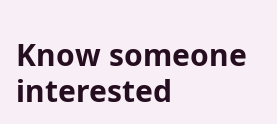Know someone interested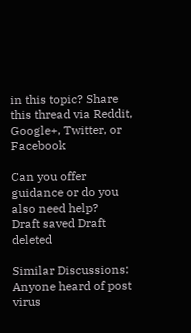in this topic? Share this thread via Reddit, Google+, Twitter, or Facebook

Can you offer guidance or do you also need help?
Draft saved Draft deleted

Similar Discussions: Anyone heard of post virus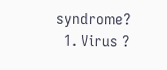syndrome?
  1. Virus ?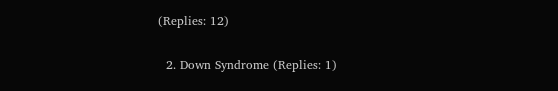(Replies: 12)

  2. Down Syndrome (Replies: 1)